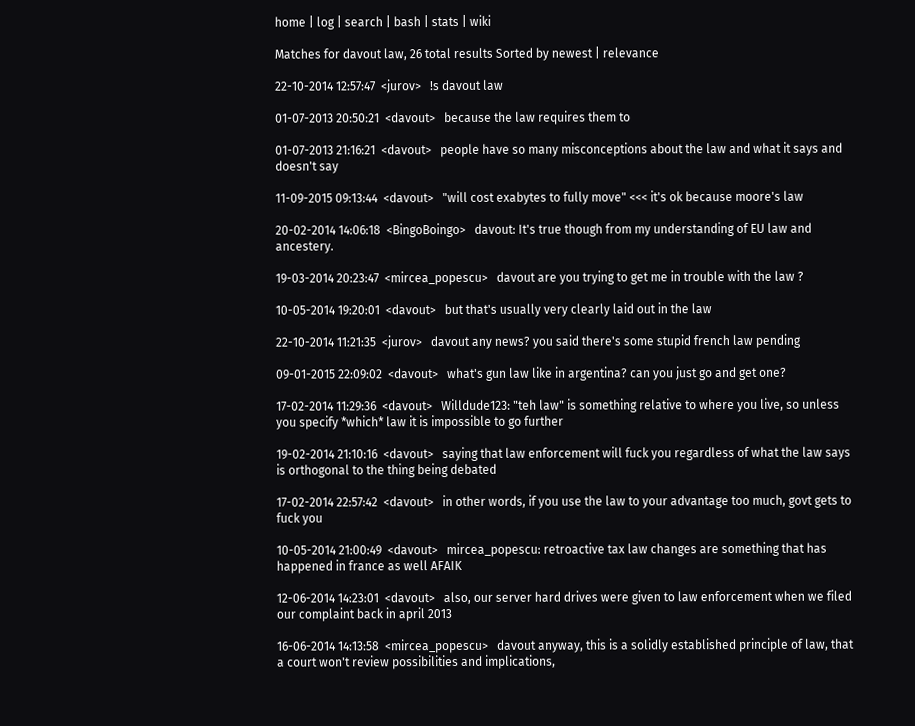home | log | search | bash | stats | wiki

Matches for davout law, 26 total results Sorted by newest | relevance

22-10-2014 12:57:47  <jurov>   !s davout law

01-07-2013 20:50:21  <davout>   because the law requires them to

01-07-2013 21:16:21  <davout>   people have so many misconceptions about the law and what it says and doesn't say

11-09-2015 09:13:44  <davout>   "will cost exabytes to fully move" <<< it's ok because moore's law

20-02-2014 14:06:18  <BingoBoingo>   davout: It's true though from my understanding of EU law and ancestery.

19-03-2014 20:23:47  <mircea_popescu>   davout are you trying to get me in trouble with the law ?

10-05-2014 19:20:01  <davout>   but that's usually very clearly laid out in the law

22-10-2014 11:21:35  <jurov>   davout any news? you said there's some stupid french law pending

09-01-2015 22:09:02  <davout>   what's gun law like in argentina? can you just go and get one?

17-02-2014 11:29:36  <davout>   Willdude123: "teh law" is something relative to where you live, so unless you specify *which* law it is impossible to go further

19-02-2014 21:10:16  <davout>   saying that law enforcement will fuck you regardless of what the law says is orthogonal to the thing being debated

17-02-2014 22:57:42  <davout>   in other words, if you use the law to your advantage too much, govt gets to fuck you

10-05-2014 21:00:49  <davout>   mircea_popescu: retroactive tax law changes are something that has happened in france as well AFAIK

12-06-2014 14:23:01  <davout>   also, our server hard drives were given to law enforcement when we filed our complaint back in april 2013

16-06-2014 14:13:58  <mircea_popescu>   davout anyway, this is a solidly established principle of law, that a court won't review possibilities and implications,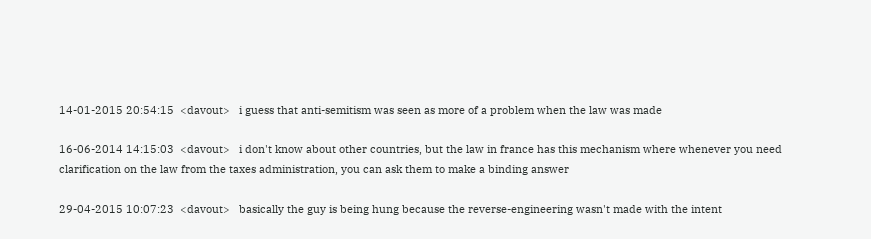14-01-2015 20:54:15  <davout>   i guess that anti-semitism was seen as more of a problem when the law was made

16-06-2014 14:15:03  <davout>   i don't know about other countries, but the law in france has this mechanism where whenever you need clarification on the law from the taxes administration, you can ask them to make a binding answer

29-04-2015 10:07:23  <davout>   basically the guy is being hung because the reverse-engineering wasn't made with the intent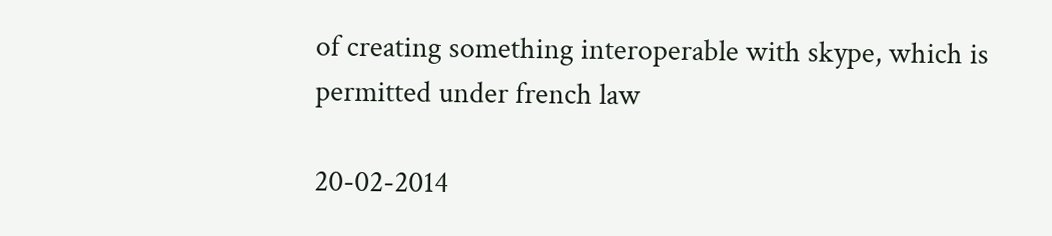of creating something interoperable with skype, which is permitted under french law

20-02-2014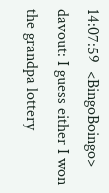14:07:59  <BingoBoingo>   davout: I guess either I won the grandpa lottery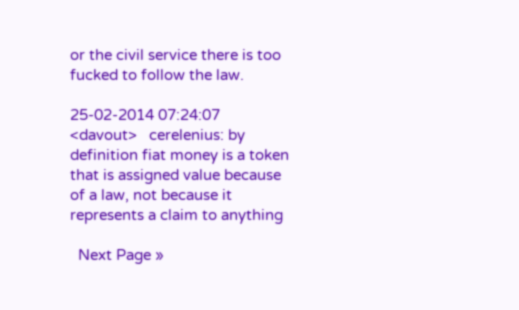or the civil service there is too fucked to follow the law.

25-02-2014 07:24:07  <davout>   cerelenius: by definition fiat money is a token that is assigned value because of a law, not because it represents a claim to anything

  Next Page »